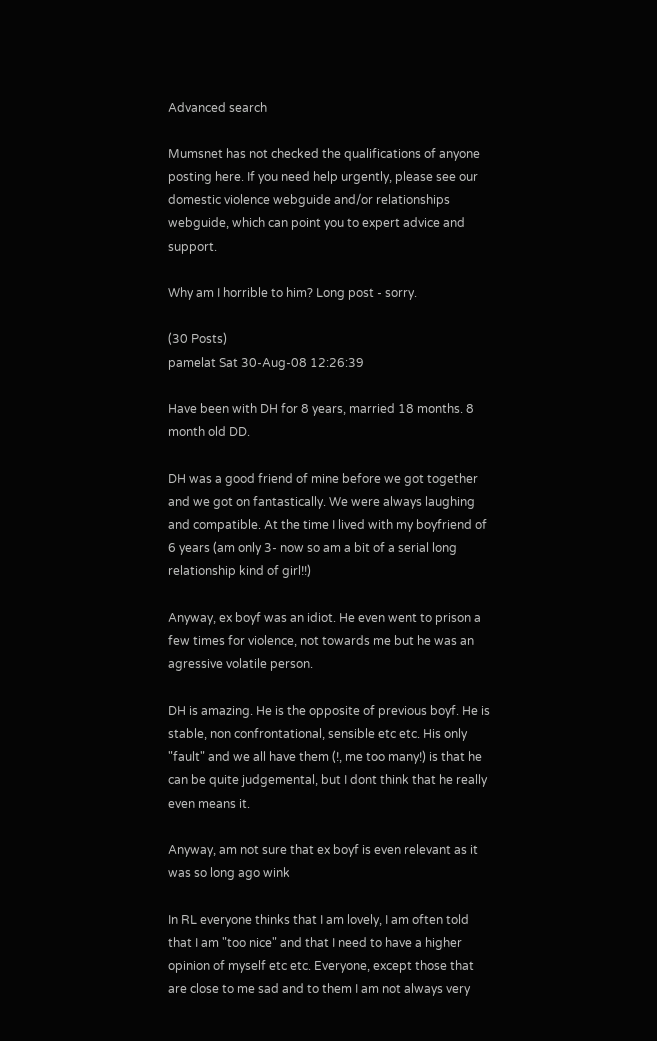Advanced search

Mumsnet has not checked the qualifications of anyone posting here. If you need help urgently, please see our domestic violence webguide and/or relationships webguide, which can point you to expert advice and support.

Why am I horrible to him? Long post - sorry.

(30 Posts)
pamelat Sat 30-Aug-08 12:26:39

Have been with DH for 8 years, married 18 months. 8 month old DD.

DH was a good friend of mine before we got together and we got on fantastically. We were always laughing and compatible. At the time I lived with my boyfriend of 6 years (am only 3- now so am a bit of a serial long relationship kind of girl!!)

Anyway, ex boyf was an idiot. He even went to prison a few times for violence, not towards me but he was an agressive volatile person.

DH is amazing. He is the opposite of previous boyf. He is stable, non confrontational, sensible etc etc. His only "fault" and we all have them (!, me too many!) is that he can be quite judgemental, but I dont think that he really even means it.

Anyway, am not sure that ex boyf is even relevant as it was so long ago wink

In RL everyone thinks that I am lovely, I am often told that I am "too nice" and that I need to have a higher opinion of myself etc etc. Everyone, except those that are close to me sad and to them I am not always very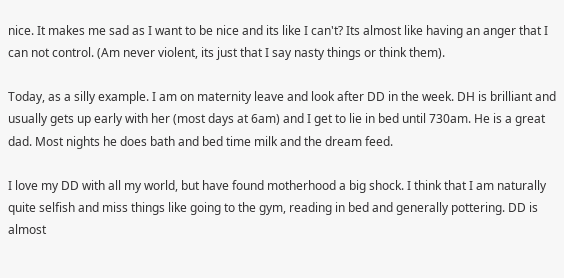nice. It makes me sad as I want to be nice and its like I can't? Its almost like having an anger that I can not control. (Am never violent, its just that I say nasty things or think them).

Today, as a silly example. I am on maternity leave and look after DD in the week. DH is brilliant and usually gets up early with her (most days at 6am) and I get to lie in bed until 730am. He is a great dad. Most nights he does bath and bed time milk and the dream feed.

I love my DD with all my world, but have found motherhood a big shock. I think that I am naturally quite selfish and miss things like going to the gym, reading in bed and generally pottering. DD is almost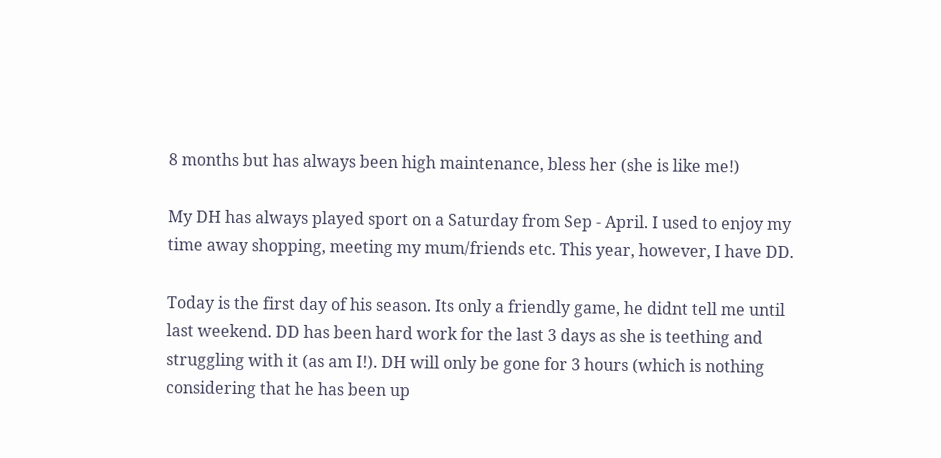8 months but has always been high maintenance, bless her (she is like me!)

My DH has always played sport on a Saturday from Sep - April. I used to enjoy my time away shopping, meeting my mum/friends etc. This year, however, I have DD.

Today is the first day of his season. Its only a friendly game, he didnt tell me until last weekend. DD has been hard work for the last 3 days as she is teething and struggling with it (as am I!). DH will only be gone for 3 hours (which is nothing considering that he has been up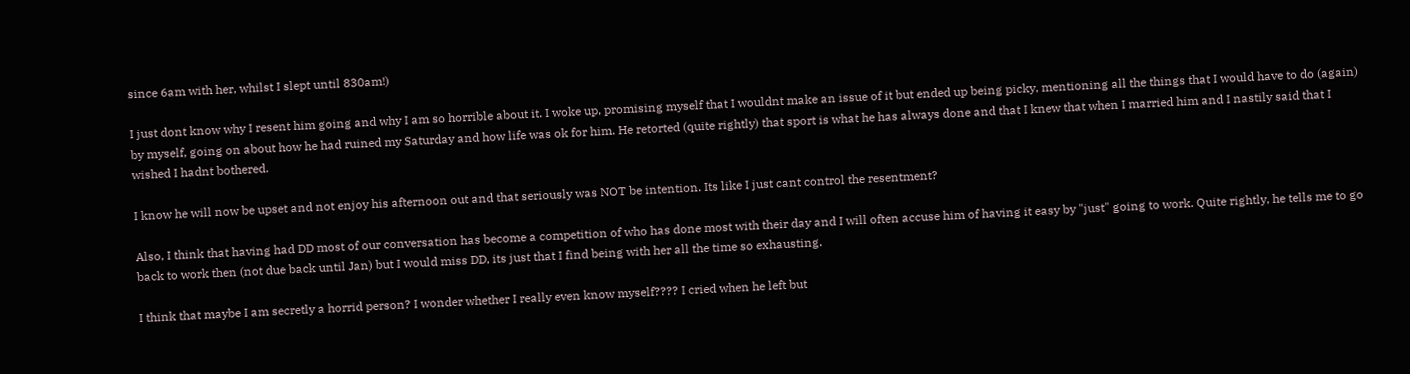since 6am with her, whilst I slept until 830am!)

I just dont know why I resent him going and why I am so horrible about it. I woke up, promising myself that I wouldnt make an issue of it but ended up being picky, mentioning all the things that I would have to do (again) by myself, going on about how he had ruined my Saturday and how life was ok for him. He retorted (quite rightly) that sport is what he has always done and that I knew that when I married him and I nastily said that I wished I hadnt bothered.

I know he will now be upset and not enjoy his afternoon out and that seriously was NOT be intention. Its like I just cant control the resentment?

Also, I think that having had DD most of our conversation has become a competition of who has done most with their day and I will often accuse him of having it easy by "just" going to work. Quite rightly, he tells me to go back to work then (not due back until Jan) but I would miss DD, its just that I find being with her all the time so exhausting.

I think that maybe I am secretly a horrid person? I wonder whether I really even know myself???? I cried when he left but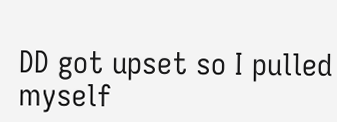DD got upset so I pulled myself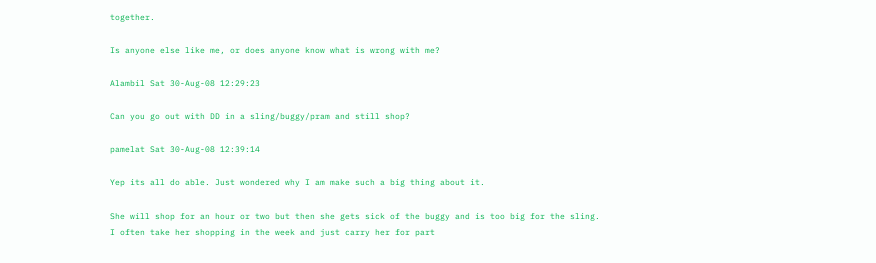together.

Is anyone else like me, or does anyone know what is wrong with me?

Alambil Sat 30-Aug-08 12:29:23

Can you go out with DD in a sling/buggy/pram and still shop?

pamelat Sat 30-Aug-08 12:39:14

Yep its all do able. Just wondered why I am make such a big thing about it.

She will shop for an hour or two but then she gets sick of the buggy and is too big for the sling. I often take her shopping in the week and just carry her for part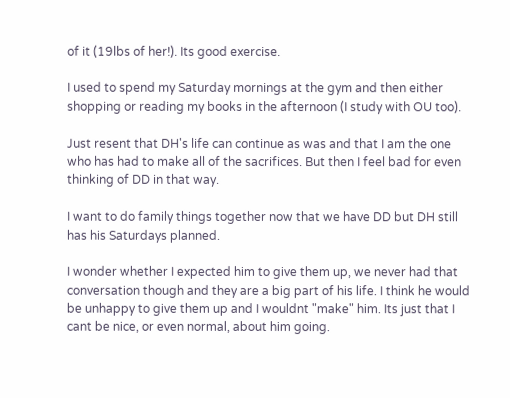of it (19lbs of her!). Its good exercise.

I used to spend my Saturday mornings at the gym and then either shopping or reading my books in the afternoon (I study with OU too).

Just resent that DH's life can continue as was and that I am the one who has had to make all of the sacrifices. But then I feel bad for even thinking of DD in that way.

I want to do family things together now that we have DD but DH still has his Saturdays planned.

I wonder whether I expected him to give them up, we never had that conversation though and they are a big part of his life. I think he would be unhappy to give them up and I wouldnt "make" him. Its just that I cant be nice, or even normal, about him going.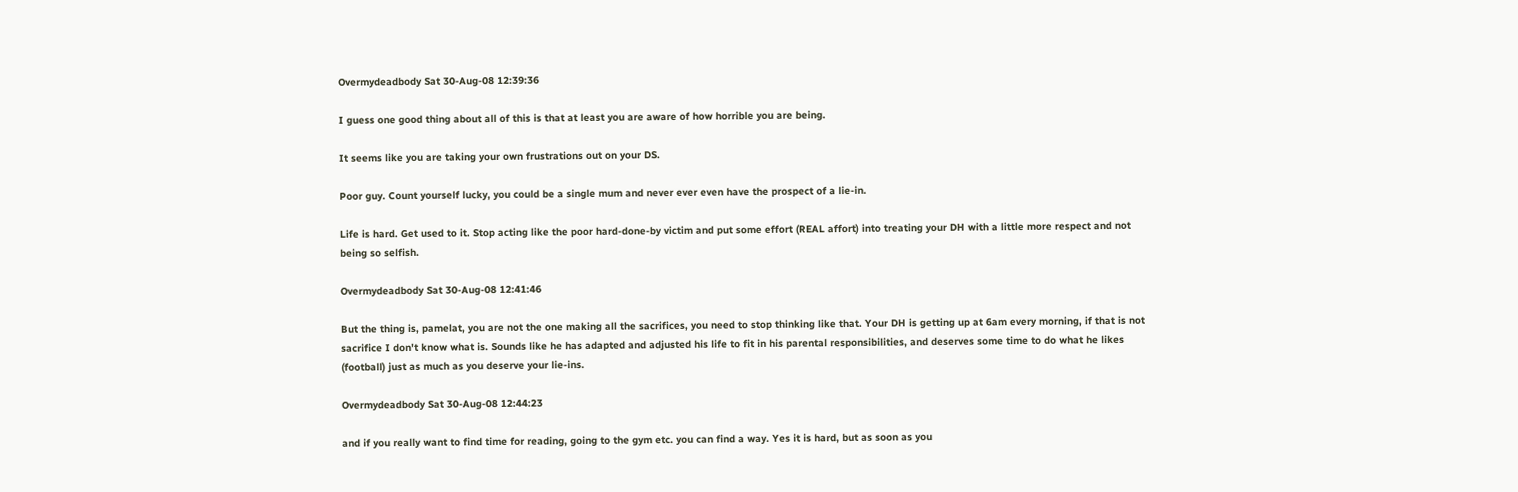Overmydeadbody Sat 30-Aug-08 12:39:36

I guess one good thing about all of this is that at least you are aware of how horrible you are being.

It seems like you are taking your own frustrations out on your DS.

Poor guy. Count yourself lucky, you could be a single mum and never ever even have the prospect of a lie-in.

Life is hard. Get used to it. Stop acting like the poor hard-done-by victim and put some effort (REAL affort) into treating your DH with a little more respect and not being so selfish.

Overmydeadbody Sat 30-Aug-08 12:41:46

But the thing is, pamelat, you are not the one making all the sacrifices, you need to stop thinking like that. Your DH is getting up at 6am every morning, if that is not sacrifice I don't know what is. Sounds like he has adapted and adjusted his life to fit in his parental responsibilities, and deserves some time to do what he likes (football) just as much as you deserve your lie-ins.

Overmydeadbody Sat 30-Aug-08 12:44:23

and if you really want to find time for reading, going to the gym etc. you can find a way. Yes it is hard, but as soon as you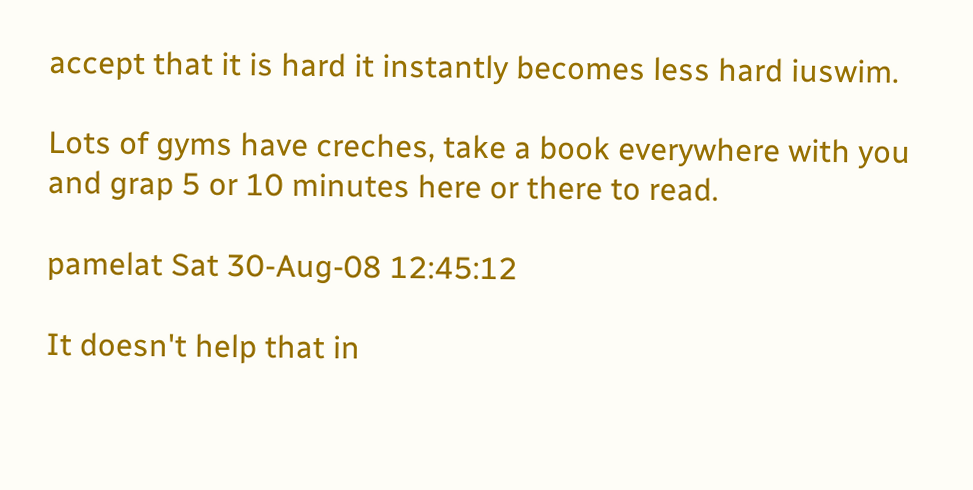accept that it is hard it instantly becomes less hard iuswim.

Lots of gyms have creches, take a book everywhere with you and grap 5 or 10 minutes here or there to read.

pamelat Sat 30-Aug-08 12:45:12

It doesn't help that in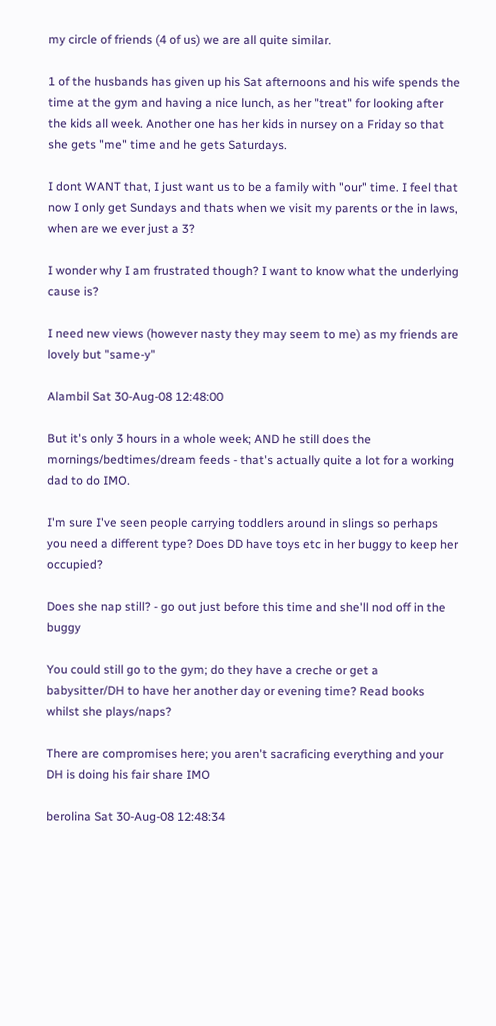my circle of friends (4 of us) we are all quite similar.

1 of the husbands has given up his Sat afternoons and his wife spends the time at the gym and having a nice lunch, as her "treat" for looking after the kids all week. Another one has her kids in nursey on a Friday so that she gets "me" time and he gets Saturdays.

I dont WANT that, I just want us to be a family with "our" time. I feel that now I only get Sundays and thats when we visit my parents or the in laws, when are we ever just a 3?

I wonder why I am frustrated though? I want to know what the underlying cause is?

I need new views (however nasty they may seem to me) as my friends are lovely but "same-y"

Alambil Sat 30-Aug-08 12:48:00

But it's only 3 hours in a whole week; AND he still does the mornings/bedtimes/dream feeds - that's actually quite a lot for a working dad to do IMO.

I'm sure I've seen people carrying toddlers around in slings so perhaps you need a different type? Does DD have toys etc in her buggy to keep her occupied?

Does she nap still? - go out just before this time and she'll nod off in the buggy

You could still go to the gym; do they have a creche or get a babysitter/DH to have her another day or evening time? Read books whilst she plays/naps?

There are compromises here; you aren't sacraficing everything and your DH is doing his fair share IMO

berolina Sat 30-Aug-08 12:48:34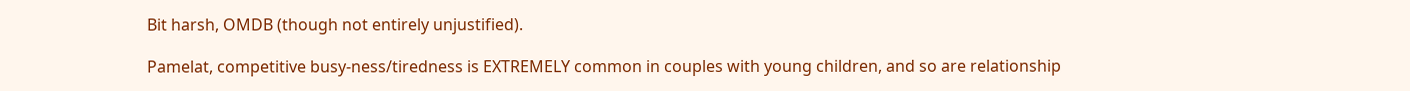Bit harsh, OMDB (though not entirely unjustified).

Pamelat, competitive busy-ness/tiredness is EXTREMELY common in couples with young children, and so are relationship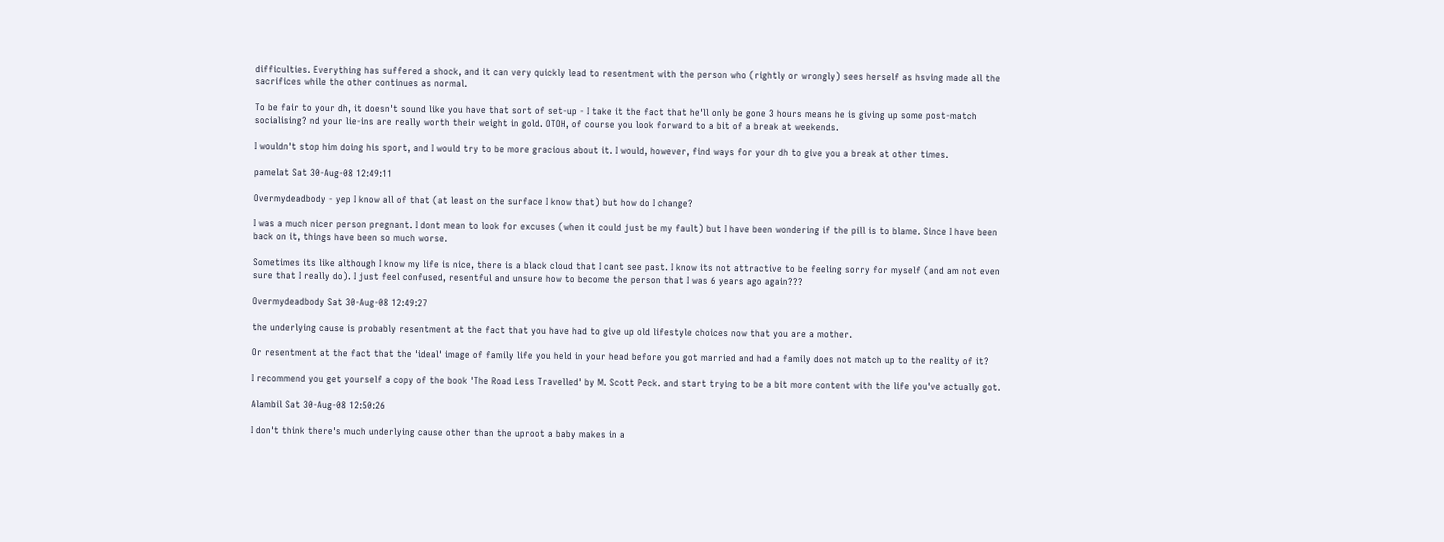difficulties. Everything has suffered a shock, and it can very quickly lead to resentment with the person who (rightly or wrongly) sees herself as hsving made all the sacrifices while the other continues as normal.

To be fair to your dh, it doesn't sound like you have that sort of set-up - I take it the fact that he'll only be gone 3 hours means he is giving up some post-match socialising? nd your lie-ins are really worth their weight in gold. OTOH, of course you look forward to a bit of a break at weekends.

I wouldn't stop him doing his sport, and I would try to be more gracious about it. I would, however, find ways for your dh to give you a break at other times.

pamelat Sat 30-Aug-08 12:49:11

Overmydeadbody - yep I know all of that (at least on the surface I know that) but how do I change?

I was a much nicer person pregnant. I dont mean to look for excuses (when it could just be my fault) but I have been wondering if the pill is to blame. Since I have been back on it, things have been so much worse.

Sometimes its like although I know my life is nice, there is a black cloud that I cant see past. I know its not attractive to be feeling sorry for myself (and am not even sure that I really do). I just feel confused, resentful and unsure how to become the person that I was 6 years ago again???

Overmydeadbody Sat 30-Aug-08 12:49:27

the underlying cause is probably resentment at the fact that you have had to give up old lifestyle choices now that you are a mother.

Or resentment at the fact that the 'ideal' image of family life you held in your head before you got married and had a family does not match up to the reality of it?

I recommend you get yourself a copy of the book 'The Road Less Travelled' by M. Scott Peck. and start trying to be a bit more content with the life you've actually got.

Alambil Sat 30-Aug-08 12:50:26

I don't think there's much underlying cause other than the uproot a baby makes in a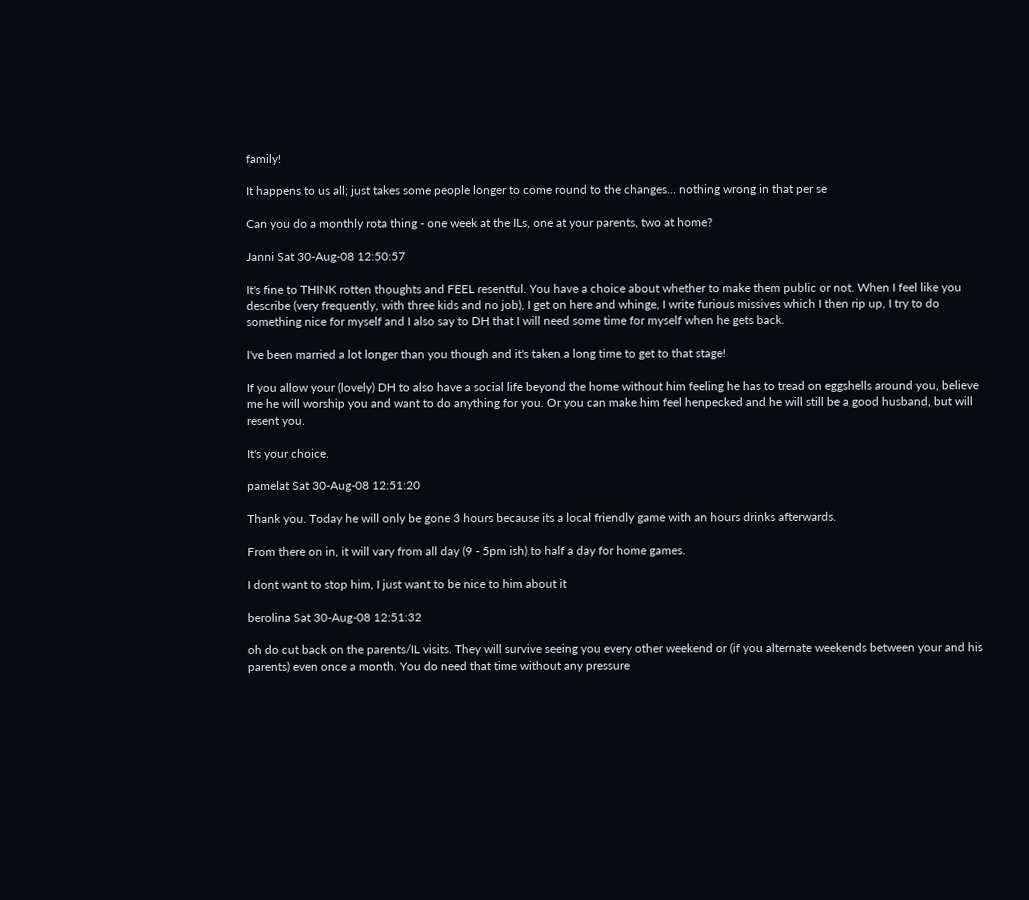family!

It happens to us all; just takes some people longer to come round to the changes... nothing wrong in that per se

Can you do a monthly rota thing - one week at the ILs, one at your parents, two at home?

Janni Sat 30-Aug-08 12:50:57

It's fine to THINK rotten thoughts and FEEL resentful. You have a choice about whether to make them public or not. When I feel like you describe (very frequently, with three kids and no job), I get on here and whinge, I write furious missives which I then rip up, I try to do something nice for myself and I also say to DH that I will need some time for myself when he gets back.

I've been married a lot longer than you though and it's taken a long time to get to that stage!

If you allow your (lovely) DH to also have a social life beyond the home without him feeling he has to tread on eggshells around you, believe me he will worship you and want to do anything for you. Or you can make him feel henpecked and he will still be a good husband, but will resent you.

It's your choice.

pamelat Sat 30-Aug-08 12:51:20

Thank you. Today he will only be gone 3 hours because its a local friendly game with an hours drinks afterwards.

From there on in, it will vary from all day (9 - 5pm ish) to half a day for home games.

I dont want to stop him, I just want to be nice to him about it

berolina Sat 30-Aug-08 12:51:32

oh do cut back on the parents/IL visits. They will survive seeing you every other weekend or (if you alternate weekends between your and his parents) even once a month. You do need that time without any pressure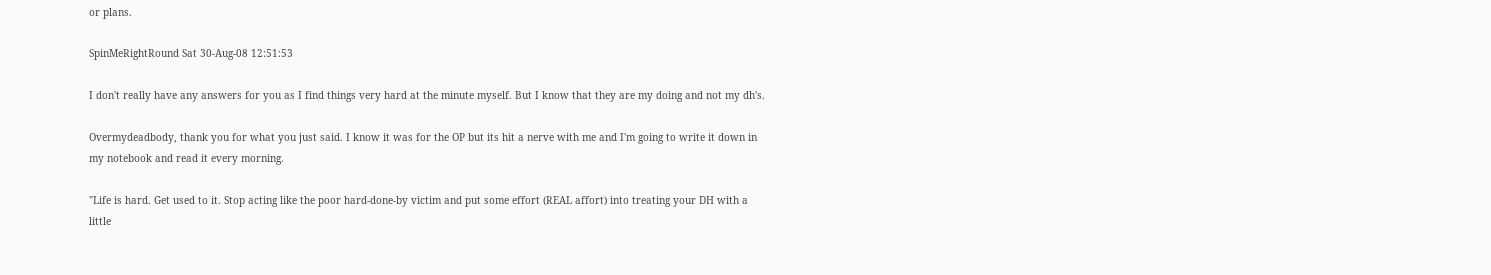or plans.

SpinMeRightRound Sat 30-Aug-08 12:51:53

I don't really have any answers for you as I find things very hard at the minute myself. But I know that they are my doing and not my dh's.

Overmydeadbody, thank you for what you just said. I know it was for the OP but its hit a nerve with me and I'm going to write it down in my notebook and read it every morning.

"Life is hard. Get used to it. Stop acting like the poor hard-done-by victim and put some effort (REAL affort) into treating your DH with a little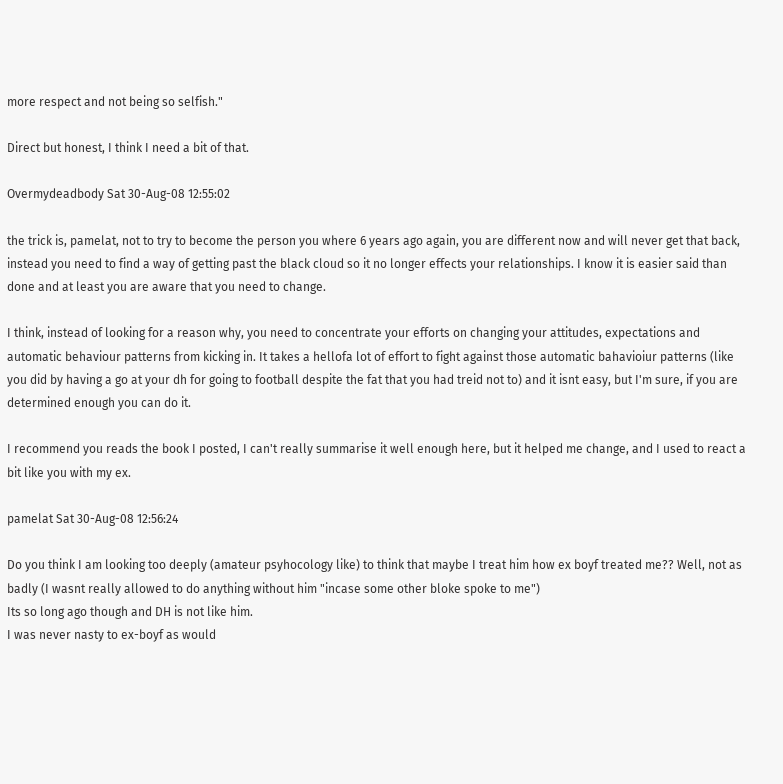more respect and not being so selfish."

Direct but honest, I think I need a bit of that.

Overmydeadbody Sat 30-Aug-08 12:55:02

the trick is, pamelat, not to try to become the person you where 6 years ago again, you are different now and will never get that back, instead you need to find a way of getting past the black cloud so it no longer effects your relationships. I know it is easier said than done and at least you are aware that you need to change.

I think, instead of looking for a reason why, you need to concentrate your efforts on changing your attitudes, expectations and automatic behaviour patterns from kicking in. It takes a hellofa lot of effort to fight against those automatic bahavioiur patterns (like you did by having a go at your dh for going to football despite the fat that you had treid not to) and it isnt easy, but I'm sure, if you are determined enough you can do it.

I recommend you reads the book I posted, I can't really summarise it well enough here, but it helped me change, and I used to react a bit like you with my ex.

pamelat Sat 30-Aug-08 12:56:24

Do you think I am looking too deeply (amateur psyhocology like) to think that maybe I treat him how ex boyf treated me?? Well, not as badly (I wasnt really allowed to do anything without him "incase some other bloke spoke to me")
Its so long ago though and DH is not like him.
I was never nasty to ex-boyf as would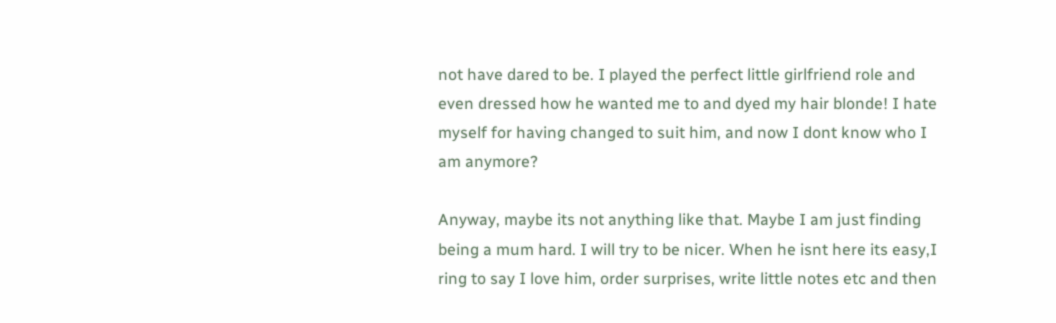not have dared to be. I played the perfect little girlfriend role and even dressed how he wanted me to and dyed my hair blonde! I hate myself for having changed to suit him, and now I dont know who I am anymore?

Anyway, maybe its not anything like that. Maybe I am just finding being a mum hard. I will try to be nicer. When he isnt here its easy,I ring to say I love him, order surprises, write little notes etc and then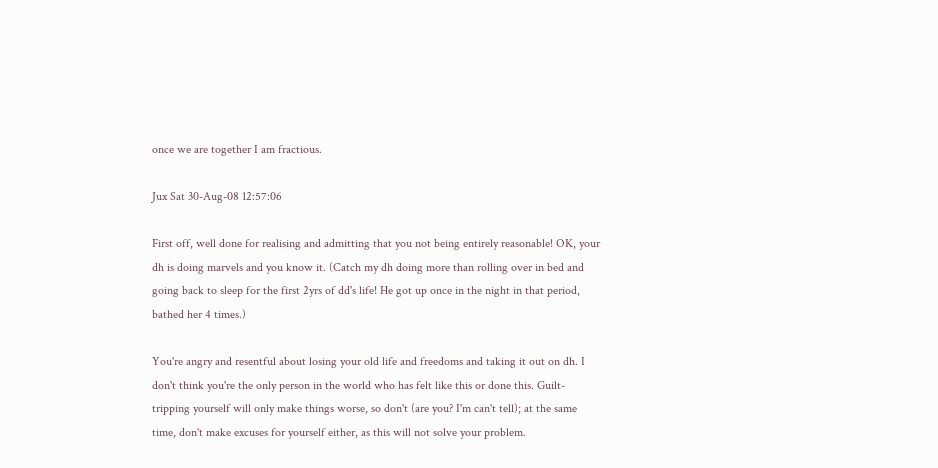once we are together I am fractious.

Jux Sat 30-Aug-08 12:57:06

First off, well done for realising and admitting that you not being entirely reasonable! OK, your dh is doing marvels and you know it. (Catch my dh doing more than rolling over in bed and going back to sleep for the first 2yrs of dd's life! He got up once in the night in that period, bathed her 4 times.)

You're angry and resentful about losing your old life and freedoms and taking it out on dh. I don't think you're the only person in the world who has felt like this or done this. Guilt-tripping yourself will only make things worse, so don't (are you? I'm can't tell); at the same time, don't make excuses for yourself either, as this will not solve your problem.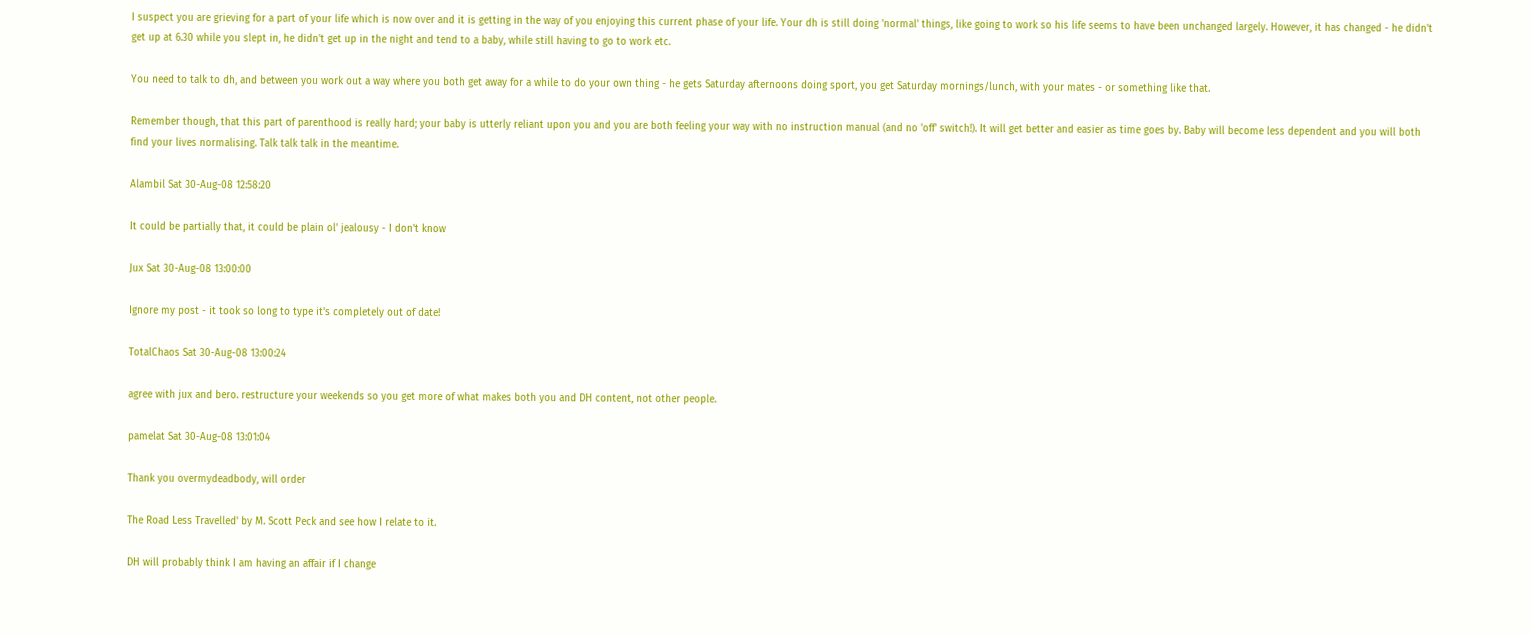I suspect you are grieving for a part of your life which is now over and it is getting in the way of you enjoying this current phase of your life. Your dh is still doing 'normal' things, like going to work so his life seems to have been unchanged largely. However, it has changed - he didn't get up at 6.30 while you slept in, he didn't get up in the night and tend to a baby, while still having to go to work etc.

You need to talk to dh, and between you work out a way where you both get away for a while to do your own thing - he gets Saturday afternoons doing sport, you get Saturday mornings/lunch, with your mates - or something like that.

Remember though, that this part of parenthood is really hard; your baby is utterly reliant upon you and you are both feeling your way with no instruction manual (and no 'off' switch!). It will get better and easier as time goes by. Baby will become less dependent and you will both find your lives normalising. Talk talk talk in the meantime.

Alambil Sat 30-Aug-08 12:58:20

It could be partially that, it could be plain ol' jealousy - I don't know

Jux Sat 30-Aug-08 13:00:00

Ignore my post - it took so long to type it's completely out of date!

TotalChaos Sat 30-Aug-08 13:00:24

agree with jux and bero. restructure your weekends so you get more of what makes both you and DH content, not other people.

pamelat Sat 30-Aug-08 13:01:04

Thank you overmydeadbody, will order

The Road Less Travelled' by M. Scott Peck and see how I relate to it.

DH will probably think I am having an affair if I change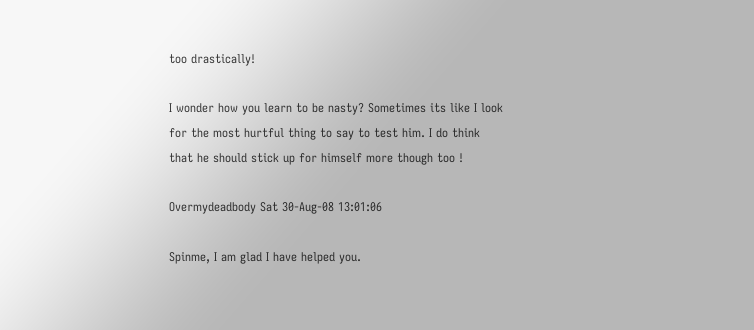too drastically!

I wonder how you learn to be nasty? Sometimes its like I look for the most hurtful thing to say to test him. I do think that he should stick up for himself more though too !

Overmydeadbody Sat 30-Aug-08 13:01:06

Spinme, I am glad I have helped you.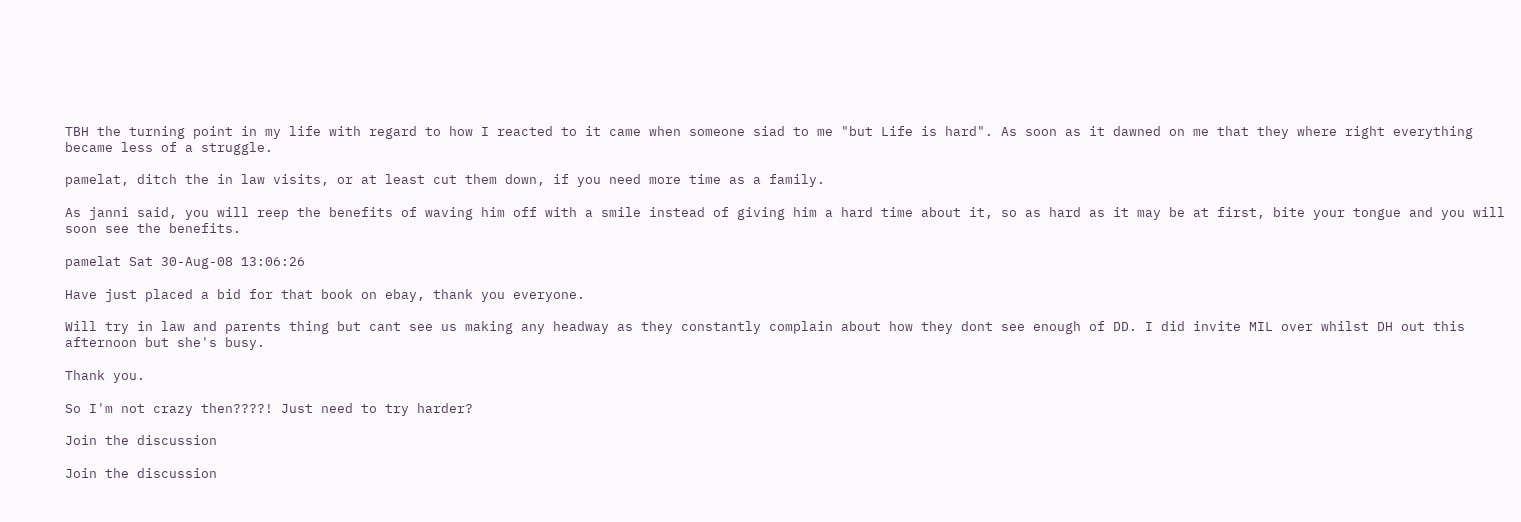TBH the turning point in my life with regard to how I reacted to it came when someone siad to me "but Life is hard". As soon as it dawned on me that they where right everything became less of a struggle.

pamelat, ditch the in law visits, or at least cut them down, if you need more time as a family.

As janni said, you will reep the benefits of waving him off with a smile instead of giving him a hard time about it, so as hard as it may be at first, bite your tongue and you will soon see the benefits.

pamelat Sat 30-Aug-08 13:06:26

Have just placed a bid for that book on ebay, thank you everyone.

Will try in law and parents thing but cant see us making any headway as they constantly complain about how they dont see enough of DD. I did invite MIL over whilst DH out this afternoon but she's busy.

Thank you.

So I'm not crazy then????! Just need to try harder?

Join the discussion

Join the discussion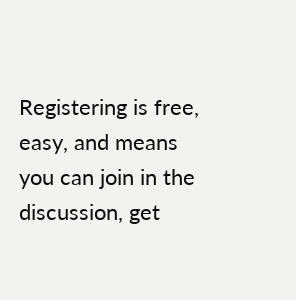Registering is free, easy, and means you can join in the discussion, get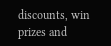discounts, win prizes and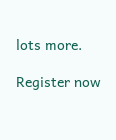lots more.

Register now